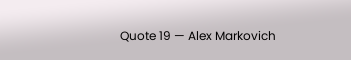Quote 19 — Alex Markovich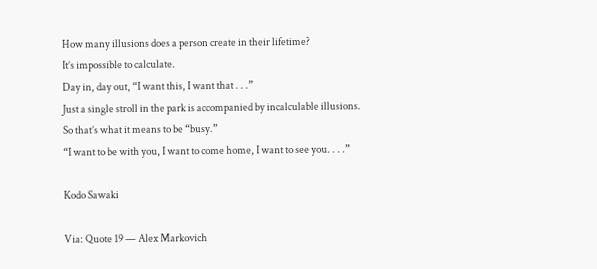How many illusions does a person create in their lifetime?
It’s impossible to calculate.
Day in, day out, “I want this, I want that . . .”
Just a single stroll in the park is accompanied by incalculable illusions.
So that’s what it means to be “busy.”
“I want to be with you, I want to come home, I want to see you. . . .”

Kodo Sawaki

Via: Quote 19 — Alex Markovich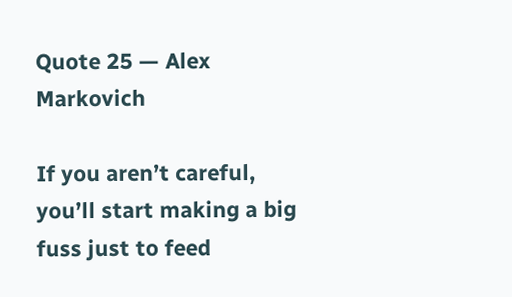Quote 25 — Alex Markovich

If you aren’t careful, you’ll start making a big fuss just to feed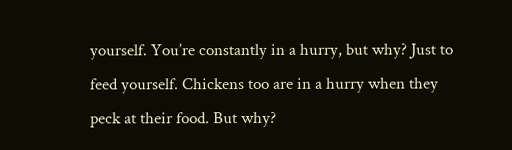yourself. You’re constantly in a hurry, but why? Just to feed yourself. Chickens too are in a hurry when they peck at their food. But why?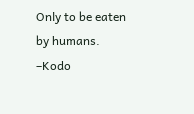Only to be eaten by humans.
–Kodo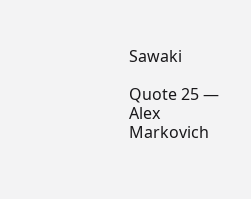Sawaki

Quote 25 — Alex Markovich